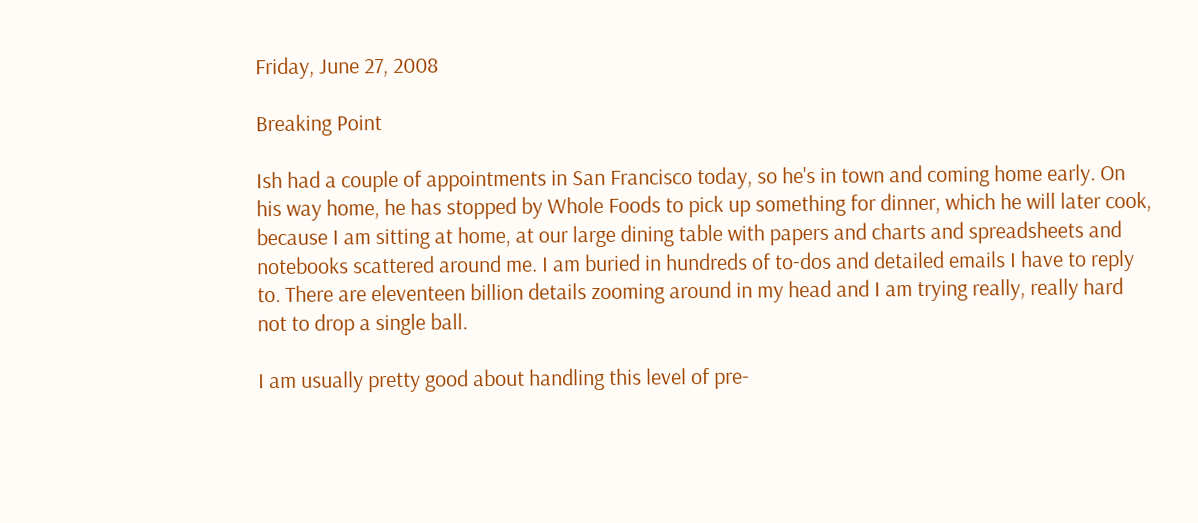Friday, June 27, 2008

Breaking Point

Ish had a couple of appointments in San Francisco today, so he's in town and coming home early. On his way home, he has stopped by Whole Foods to pick up something for dinner, which he will later cook, because I am sitting at home, at our large dining table with papers and charts and spreadsheets and notebooks scattered around me. I am buried in hundreds of to-dos and detailed emails I have to reply to. There are eleventeen billion details zooming around in my head and I am trying really, really hard not to drop a single ball.

I am usually pretty good about handling this level of pre-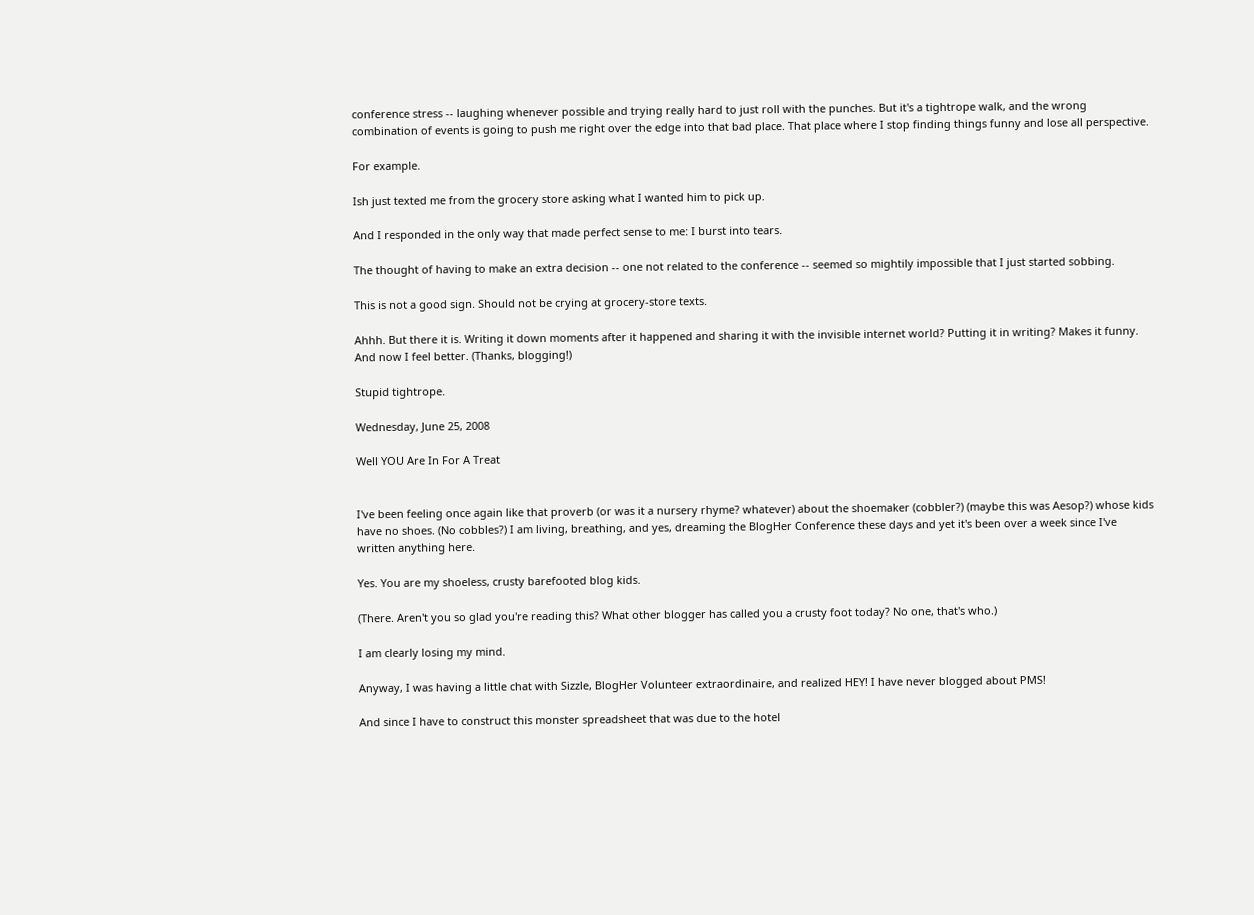conference stress -- laughing whenever possible and trying really hard to just roll with the punches. But it's a tightrope walk, and the wrong combination of events is going to push me right over the edge into that bad place. That place where I stop finding things funny and lose all perspective.

For example.

Ish just texted me from the grocery store asking what I wanted him to pick up.

And I responded in the only way that made perfect sense to me: I burst into tears.

The thought of having to make an extra decision -- one not related to the conference -- seemed so mightily impossible that I just started sobbing.

This is not a good sign. Should not be crying at grocery-store texts.

Ahhh. But there it is. Writing it down moments after it happened and sharing it with the invisible internet world? Putting it in writing? Makes it funny. And now I feel better. (Thanks, blogging!)

Stupid tightrope.

Wednesday, June 25, 2008

Well YOU Are In For A Treat


I've been feeling once again like that proverb (or was it a nursery rhyme? whatever) about the shoemaker (cobbler?) (maybe this was Aesop?) whose kids have no shoes. (No cobbles?) I am living, breathing, and yes, dreaming the BlogHer Conference these days and yet it's been over a week since I've written anything here.

Yes. You are my shoeless, crusty barefooted blog kids.

(There. Aren't you so glad you're reading this? What other blogger has called you a crusty foot today? No one, that's who.)

I am clearly losing my mind.

Anyway, I was having a little chat with Sizzle, BlogHer Volunteer extraordinaire, and realized HEY! I have never blogged about PMS!

And since I have to construct this monster spreadsheet that was due to the hotel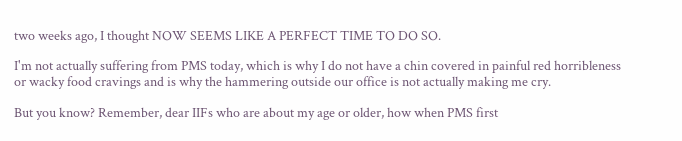two weeks ago, I thought NOW SEEMS LIKE A PERFECT TIME TO DO SO.

I'm not actually suffering from PMS today, which is why I do not have a chin covered in painful red horribleness or wacky food cravings and is why the hammering outside our office is not actually making me cry.

But you know? Remember, dear IIFs who are about my age or older, how when PMS first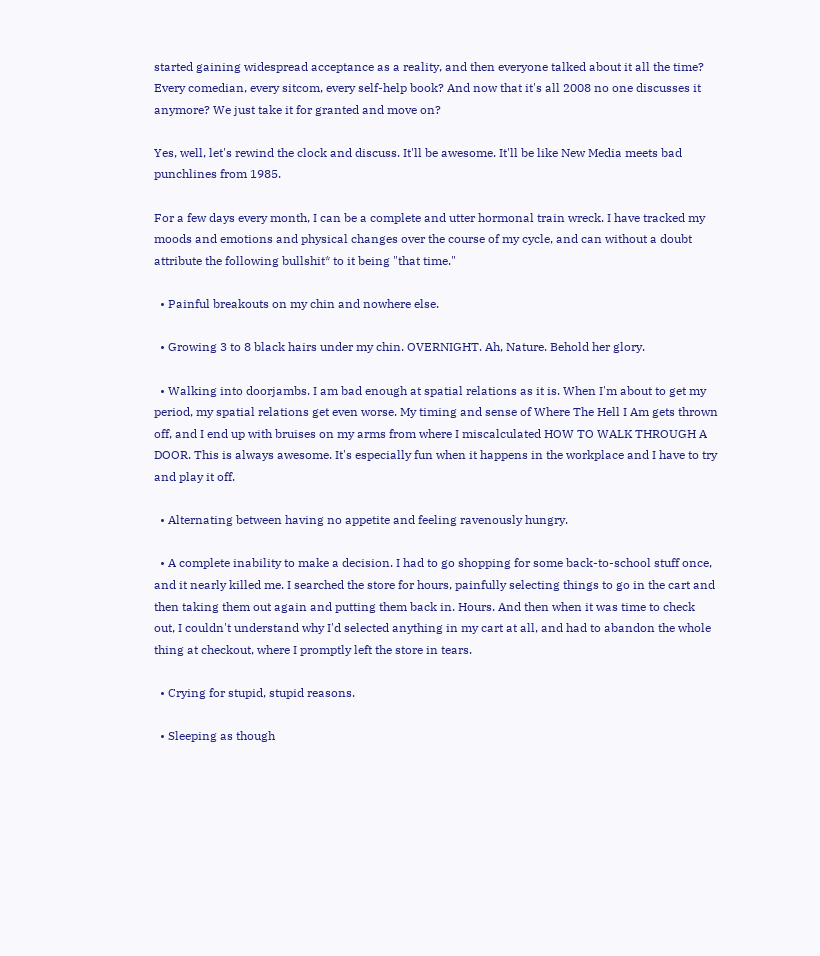started gaining widespread acceptance as a reality, and then everyone talked about it all the time? Every comedian, every sitcom, every self-help book? And now that it's all 2008 no one discusses it anymore? We just take it for granted and move on?

Yes, well, let's rewind the clock and discuss. It'll be awesome. It'll be like New Media meets bad punchlines from 1985.

For a few days every month, I can be a complete and utter hormonal train wreck. I have tracked my moods and emotions and physical changes over the course of my cycle, and can without a doubt attribute the following bullshit* to it being "that time."

  • Painful breakouts on my chin and nowhere else.

  • Growing 3 to 8 black hairs under my chin. OVERNIGHT. Ah, Nature. Behold her glory.

  • Walking into doorjambs. I am bad enough at spatial relations as it is. When I'm about to get my period, my spatial relations get even worse. My timing and sense of Where The Hell I Am gets thrown off, and I end up with bruises on my arms from where I miscalculated HOW TO WALK THROUGH A DOOR. This is always awesome. It's especially fun when it happens in the workplace and I have to try and play it off.

  • Alternating between having no appetite and feeling ravenously hungry.

  • A complete inability to make a decision. I had to go shopping for some back-to-school stuff once, and it nearly killed me. I searched the store for hours, painfully selecting things to go in the cart and then taking them out again and putting them back in. Hours. And then when it was time to check out, I couldn't understand why I'd selected anything in my cart at all, and had to abandon the whole thing at checkout, where I promptly left the store in tears.

  • Crying for stupid, stupid reasons.

  • Sleeping as though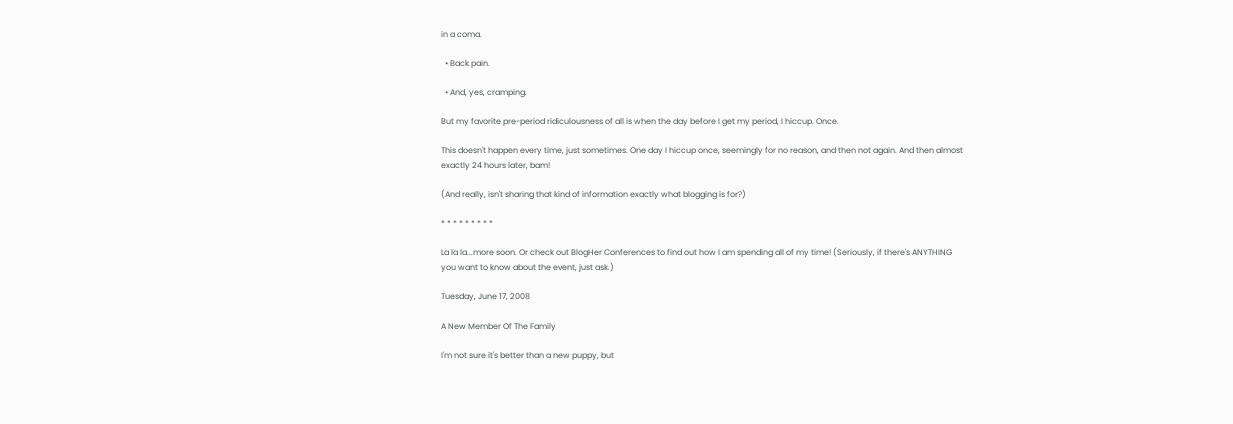in a coma.

  • Back pain.

  • And, yes, cramping.

But my favorite pre-period ridiculousness of all is when the day before I get my period, I hiccup. Once.

This doesn't happen every time, just sometimes. One day I hiccup once, seemingly for no reason, and then not again. And then almost exactly 24 hours later, bam!

(And really, isn't sharing that kind of information exactly what blogging is for?)

* * * * * * * * *

La la la...more soon. Or check out BlogHer Conferences to find out how I am spending all of my time! (Seriously, if there's ANYTHING you want to know about the event, just ask.)

Tuesday, June 17, 2008

A New Member Of The Family

I'm not sure it's better than a new puppy, but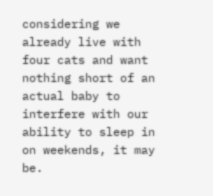considering we already live with four cats and want nothing short of an actual baby to interfere with our ability to sleep in on weekends, it may be.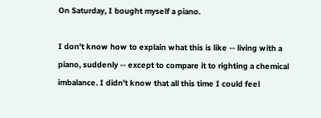On Saturday, I bought myself a piano.

I don't know how to explain what this is like -- living with a piano, suddenly -- except to compare it to righting a chemical imbalance. I didn't know that all this time I could feel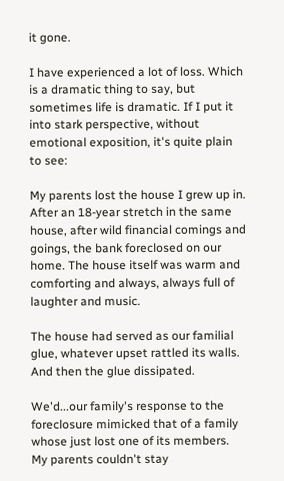it gone.

I have experienced a lot of loss. Which is a dramatic thing to say, but sometimes life is dramatic. If I put it into stark perspective, without emotional exposition, it's quite plain to see:

My parents lost the house I grew up in. After an 18-year stretch in the same house, after wild financial comings and goings, the bank foreclosed on our home. The house itself was warm and comforting and always, always full of laughter and music.

The house had served as our familial glue, whatever upset rattled its walls. And then the glue dissipated.

We'd...our family's response to the foreclosure mimicked that of a family whose just lost one of its members. My parents couldn't stay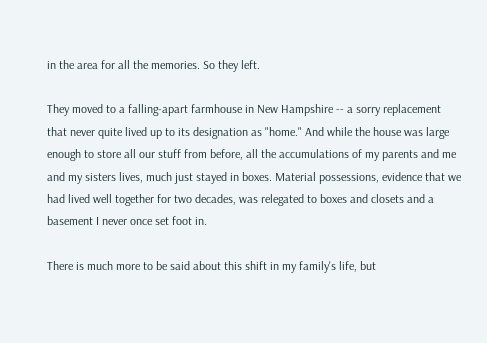in the area for all the memories. So they left.

They moved to a falling-apart farmhouse in New Hampshire -- a sorry replacement that never quite lived up to its designation as "home." And while the house was large enough to store all our stuff from before, all the accumulations of my parents and me and my sisters lives, much just stayed in boxes. Material possessions, evidence that we had lived well together for two decades, was relegated to boxes and closets and a basement I never once set foot in.

There is much more to be said about this shift in my family's life, but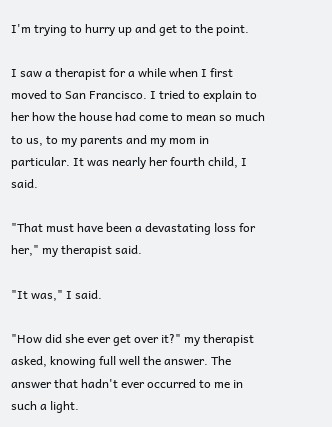I'm trying to hurry up and get to the point.

I saw a therapist for a while when I first moved to San Francisco. I tried to explain to her how the house had come to mean so much to us, to my parents and my mom in particular. It was nearly her fourth child, I said.

"That must have been a devastating loss for her," my therapist said.

"It was," I said.

"How did she ever get over it?" my therapist asked, knowing full well the answer. The answer that hadn't ever occurred to me in such a light.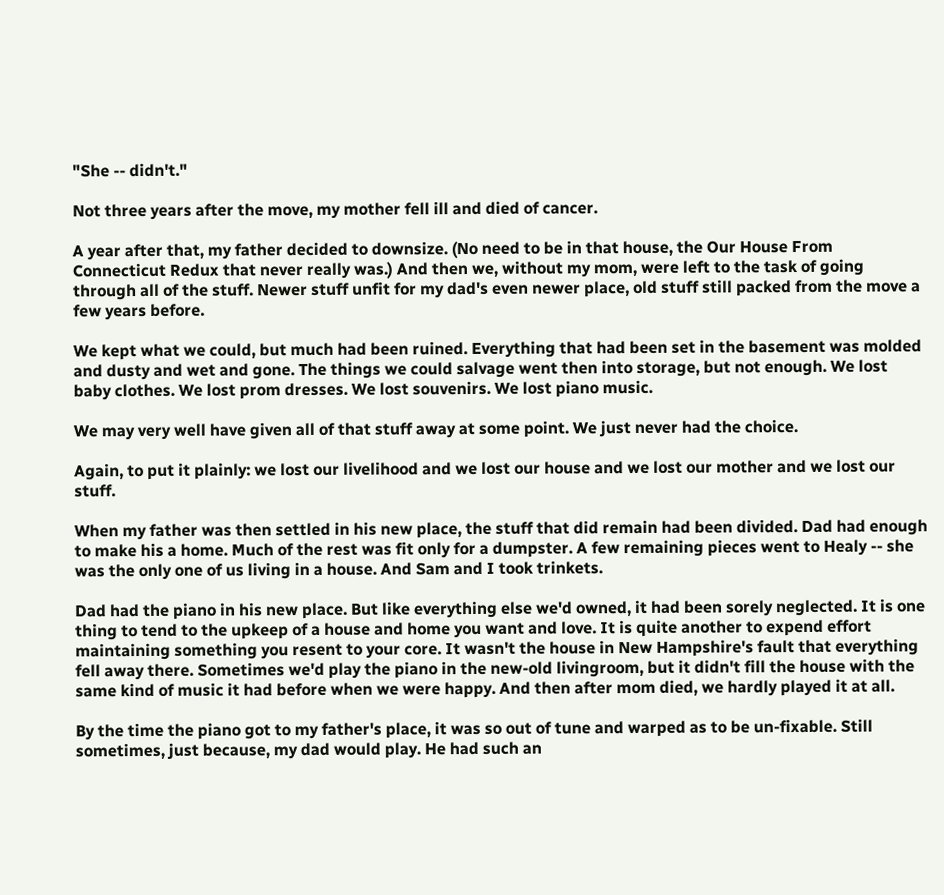"She -- didn't."

Not three years after the move, my mother fell ill and died of cancer.

A year after that, my father decided to downsize. (No need to be in that house, the Our House From Connecticut Redux that never really was.) And then we, without my mom, were left to the task of going through all of the stuff. Newer stuff unfit for my dad's even newer place, old stuff still packed from the move a few years before.

We kept what we could, but much had been ruined. Everything that had been set in the basement was molded and dusty and wet and gone. The things we could salvage went then into storage, but not enough. We lost baby clothes. We lost prom dresses. We lost souvenirs. We lost piano music.

We may very well have given all of that stuff away at some point. We just never had the choice.

Again, to put it plainly: we lost our livelihood and we lost our house and we lost our mother and we lost our stuff.

When my father was then settled in his new place, the stuff that did remain had been divided. Dad had enough to make his a home. Much of the rest was fit only for a dumpster. A few remaining pieces went to Healy -- she was the only one of us living in a house. And Sam and I took trinkets.

Dad had the piano in his new place. But like everything else we'd owned, it had been sorely neglected. It is one thing to tend to the upkeep of a house and home you want and love. It is quite another to expend effort maintaining something you resent to your core. It wasn't the house in New Hampshire's fault that everything fell away there. Sometimes we'd play the piano in the new-old livingroom, but it didn't fill the house with the same kind of music it had before when we were happy. And then after mom died, we hardly played it at all.

By the time the piano got to my father's place, it was so out of tune and warped as to be un-fixable. Still sometimes, just because, my dad would play. He had such an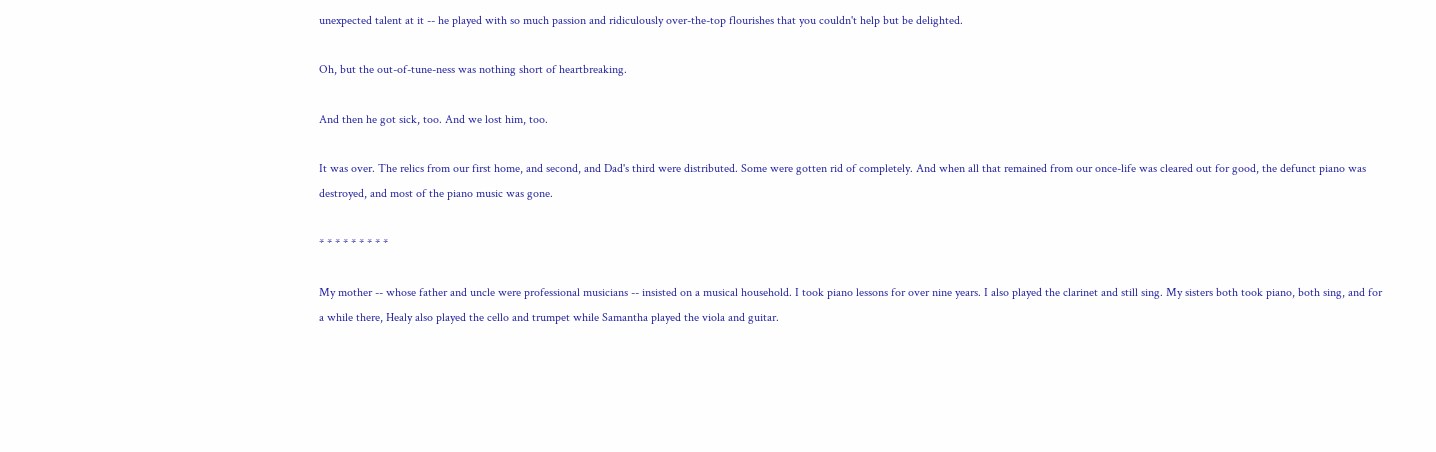unexpected talent at it -- he played with so much passion and ridiculously over-the-top flourishes that you couldn't help but be delighted.

Oh, but the out-of-tune-ness was nothing short of heartbreaking.

And then he got sick, too. And we lost him, too.

It was over. The relics from our first home, and second, and Dad's third were distributed. Some were gotten rid of completely. And when all that remained from our once-life was cleared out for good, the defunct piano was destroyed, and most of the piano music was gone.

* * * * * * * * *

My mother -- whose father and uncle were professional musicians -- insisted on a musical household. I took piano lessons for over nine years. I also played the clarinet and still sing. My sisters both took piano, both sing, and for a while there, Healy also played the cello and trumpet while Samantha played the viola and guitar.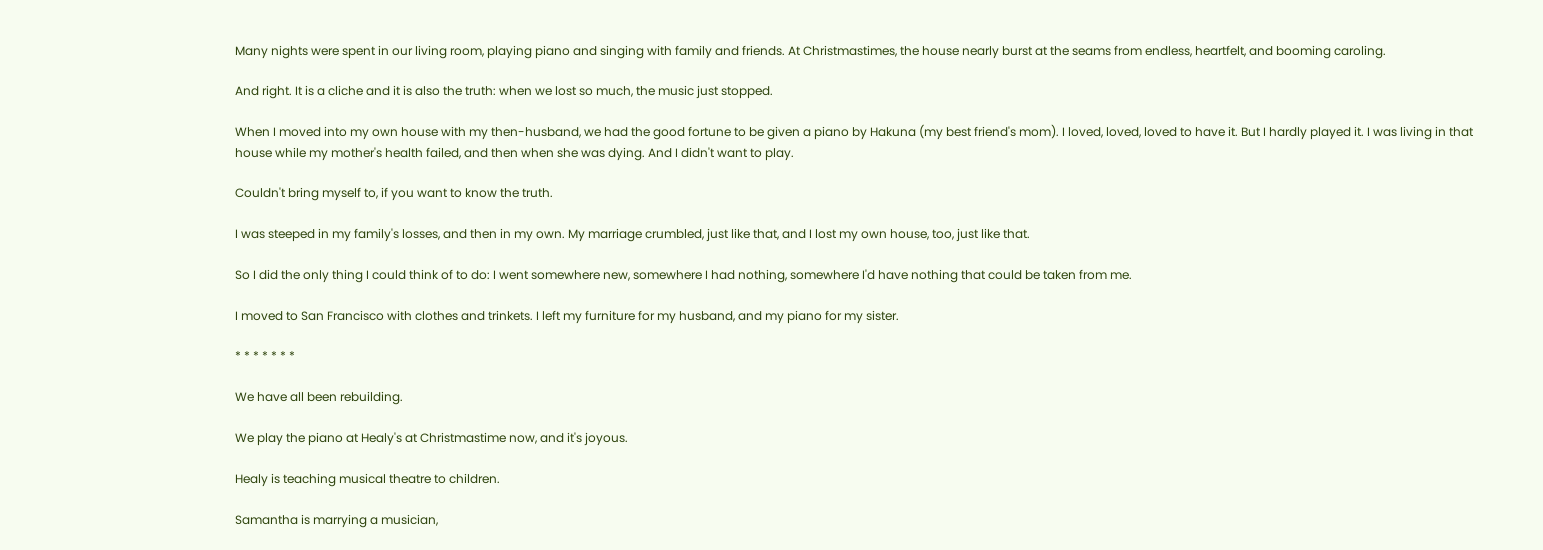Many nights were spent in our living room, playing piano and singing with family and friends. At Christmastimes, the house nearly burst at the seams from endless, heartfelt, and booming caroling.

And right. It is a cliche and it is also the truth: when we lost so much, the music just stopped.

When I moved into my own house with my then-husband, we had the good fortune to be given a piano by Hakuna (my best friend's mom). I loved, loved, loved to have it. But I hardly played it. I was living in that house while my mother's health failed, and then when she was dying. And I didn't want to play.

Couldn't bring myself to, if you want to know the truth.

I was steeped in my family's losses, and then in my own. My marriage crumbled, just like that, and I lost my own house, too, just like that.

So I did the only thing I could think of to do: I went somewhere new, somewhere I had nothing, somewhere I'd have nothing that could be taken from me.

I moved to San Francisco with clothes and trinkets. I left my furniture for my husband, and my piano for my sister.

* * * * * * *

We have all been rebuilding.

We play the piano at Healy's at Christmastime now, and it's joyous.

Healy is teaching musical theatre to children.

Samantha is marrying a musician,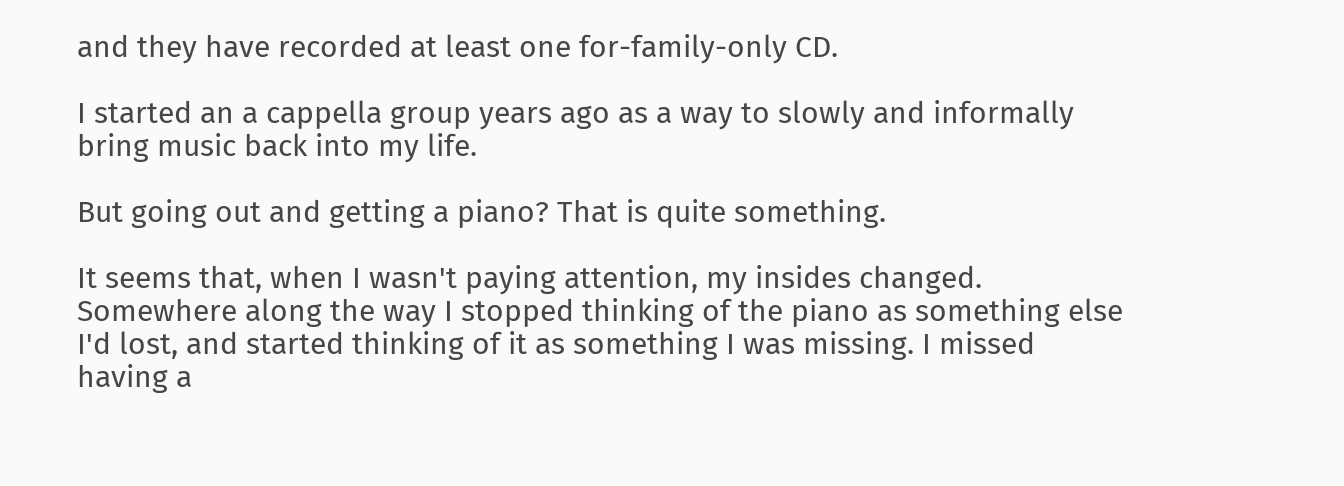and they have recorded at least one for-family-only CD.

I started an a cappella group years ago as a way to slowly and informally bring music back into my life.

But going out and getting a piano? That is quite something.

It seems that, when I wasn't paying attention, my insides changed. Somewhere along the way I stopped thinking of the piano as something else I'd lost, and started thinking of it as something I was missing. I missed having a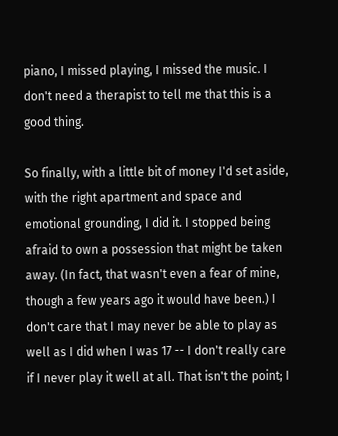piano, I missed playing, I missed the music. I don't need a therapist to tell me that this is a good thing.

So finally, with a little bit of money I'd set aside, with the right apartment and space and emotional grounding, I did it. I stopped being afraid to own a possession that might be taken away. (In fact, that wasn't even a fear of mine, though a few years ago it would have been.) I don't care that I may never be able to play as well as I did when I was 17 -- I don't really care if I never play it well at all. That isn't the point; I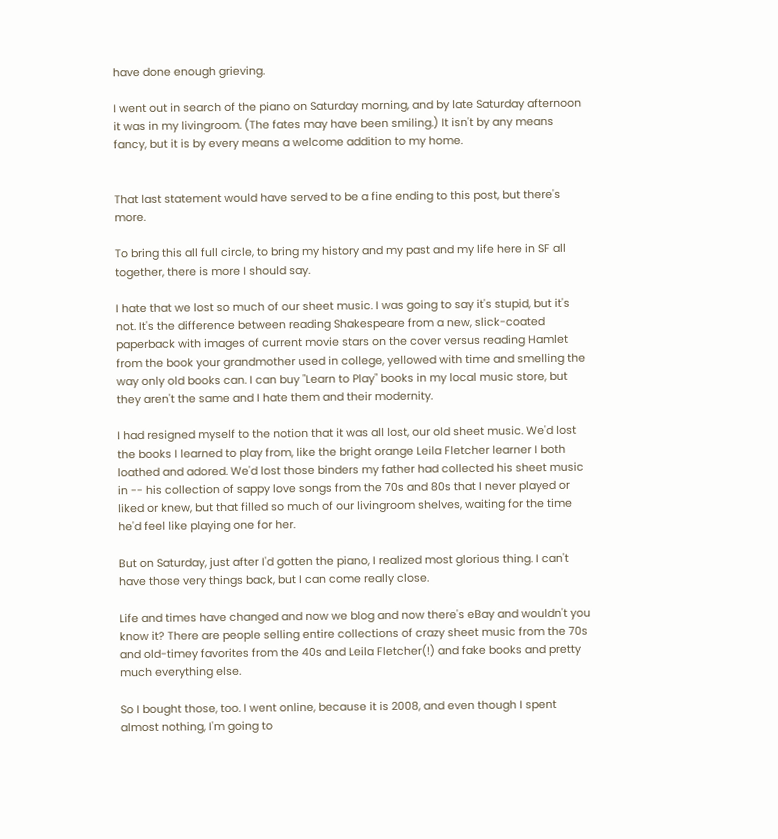have done enough grieving.

I went out in search of the piano on Saturday morning, and by late Saturday afternoon it was in my livingroom. (The fates may have been smiling.) It isn't by any means fancy, but it is by every means a welcome addition to my home.


That last statement would have served to be a fine ending to this post, but there's more.

To bring this all full circle, to bring my history and my past and my life here in SF all together, there is more I should say.

I hate that we lost so much of our sheet music. I was going to say it's stupid, but it's not. It's the difference between reading Shakespeare from a new, slick-coated paperback with images of current movie stars on the cover versus reading Hamlet from the book your grandmother used in college, yellowed with time and smelling the way only old books can. I can buy "Learn to Play" books in my local music store, but they aren't the same and I hate them and their modernity.

I had resigned myself to the notion that it was all lost, our old sheet music. We'd lost the books I learned to play from, like the bright orange Leila Fletcher learner I both loathed and adored. We'd lost those binders my father had collected his sheet music in -- his collection of sappy love songs from the 70s and 80s that I never played or liked or knew, but that filled so much of our livingroom shelves, waiting for the time he'd feel like playing one for her.

But on Saturday, just after I'd gotten the piano, I realized most glorious thing. I can't have those very things back, but I can come really close.

Life and times have changed and now we blog and now there's eBay and wouldn't you know it? There are people selling entire collections of crazy sheet music from the 70s and old-timey favorites from the 40s and Leila Fletcher(!) and fake books and pretty much everything else.

So I bought those, too. I went online, because it is 2008, and even though I spent almost nothing, I'm going to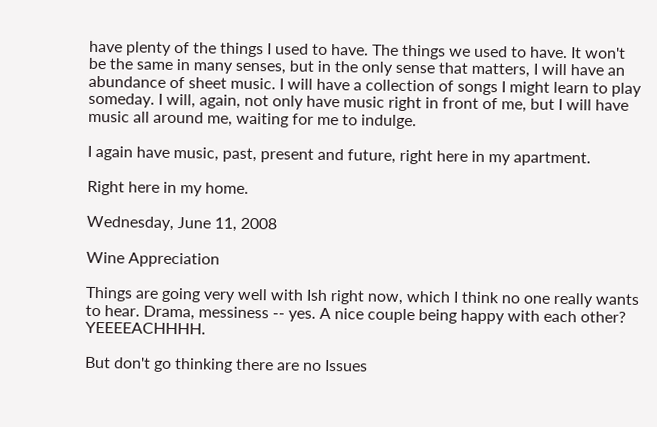have plenty of the things I used to have. The things we used to have. It won't be the same in many senses, but in the only sense that matters, I will have an abundance of sheet music. I will have a collection of songs I might learn to play someday. I will, again, not only have music right in front of me, but I will have music all around me, waiting for me to indulge.

I again have music, past, present and future, right here in my apartment.

Right here in my home.

Wednesday, June 11, 2008

Wine Appreciation

Things are going very well with Ish right now, which I think no one really wants to hear. Drama, messiness -- yes. A nice couple being happy with each other? YEEEEACHHHH.

But don't go thinking there are no Issues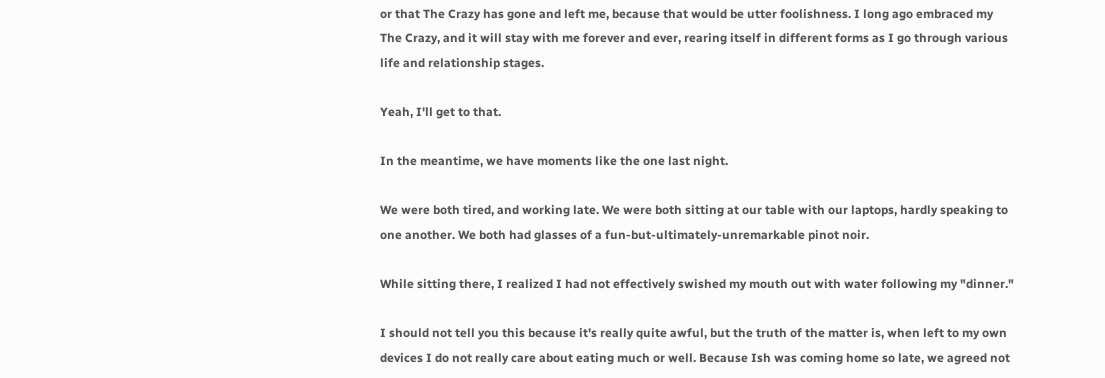or that The Crazy has gone and left me, because that would be utter foolishness. I long ago embraced my The Crazy, and it will stay with me forever and ever, rearing itself in different forms as I go through various life and relationship stages.

Yeah, I'll get to that.

In the meantime, we have moments like the one last night.

We were both tired, and working late. We were both sitting at our table with our laptops, hardly speaking to one another. We both had glasses of a fun-but-ultimately-unremarkable pinot noir.

While sitting there, I realized I had not effectively swished my mouth out with water following my "dinner."

I should not tell you this because it's really quite awful, but the truth of the matter is, when left to my own devices I do not really care about eating much or well. Because Ish was coming home so late, we agreed not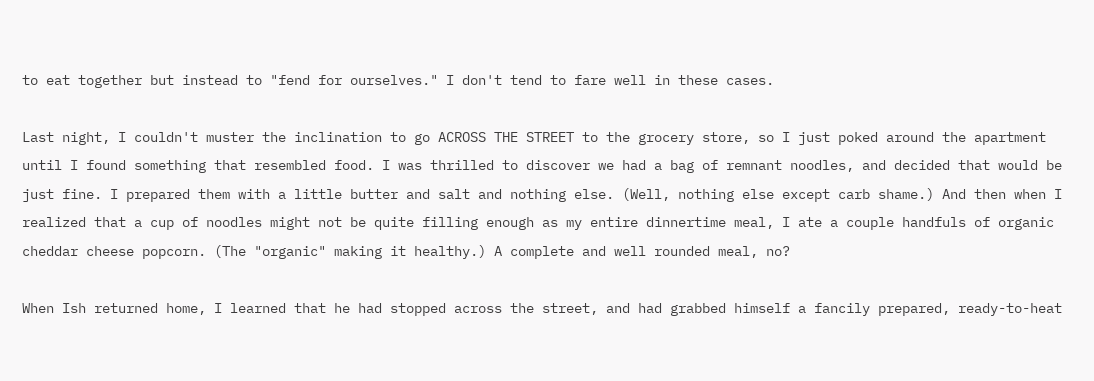to eat together but instead to "fend for ourselves." I don't tend to fare well in these cases.

Last night, I couldn't muster the inclination to go ACROSS THE STREET to the grocery store, so I just poked around the apartment until I found something that resembled food. I was thrilled to discover we had a bag of remnant noodles, and decided that would be just fine. I prepared them with a little butter and salt and nothing else. (Well, nothing else except carb shame.) And then when I realized that a cup of noodles might not be quite filling enough as my entire dinnertime meal, I ate a couple handfuls of organic cheddar cheese popcorn. (The "organic" making it healthy.) A complete and well rounded meal, no?

When Ish returned home, I learned that he had stopped across the street, and had grabbed himself a fancily prepared, ready-to-heat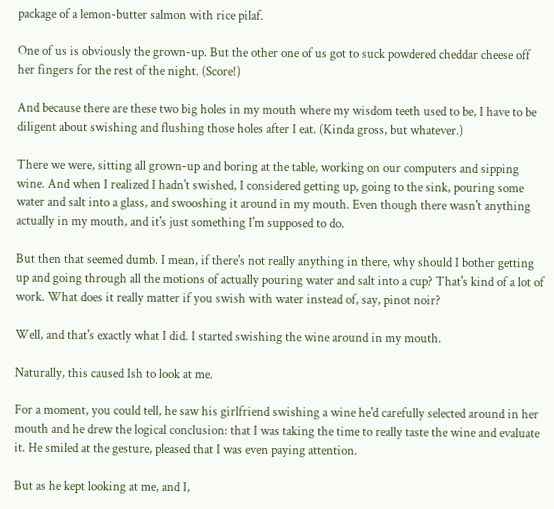package of a lemon-butter salmon with rice pilaf.

One of us is obviously the grown-up. But the other one of us got to suck powdered cheddar cheese off her fingers for the rest of the night. (Score!)

And because there are these two big holes in my mouth where my wisdom teeth used to be, I have to be diligent about swishing and flushing those holes after I eat. (Kinda gross, but whatever.)

There we were, sitting all grown-up and boring at the table, working on our computers and sipping wine. And when I realized I hadn't swished, I considered getting up, going to the sink, pouring some water and salt into a glass, and swooshing it around in my mouth. Even though there wasn't anything actually in my mouth, and it's just something I'm supposed to do.

But then that seemed dumb. I mean, if there's not really anything in there, why should I bother getting up and going through all the motions of actually pouring water and salt into a cup? That's kind of a lot of work. What does it really matter if you swish with water instead of, say, pinot noir?

Well, and that's exactly what I did. I started swishing the wine around in my mouth.

Naturally, this caused Ish to look at me.

For a moment, you could tell, he saw his girlfriend swishing a wine he'd carefully selected around in her mouth and he drew the logical conclusion: that I was taking the time to really taste the wine and evaluate it. He smiled at the gesture, pleased that I was even paying attention.

But as he kept looking at me, and I,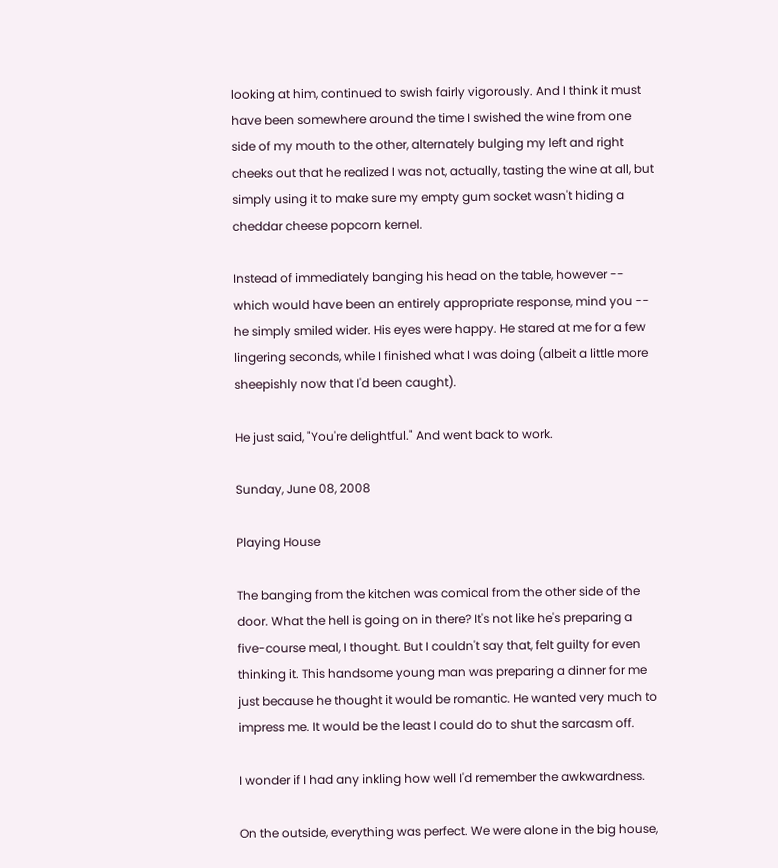looking at him, continued to swish fairly vigorously. And I think it must have been somewhere around the time I swished the wine from one side of my mouth to the other, alternately bulging my left and right cheeks out that he realized I was not, actually, tasting the wine at all, but simply using it to make sure my empty gum socket wasn't hiding a cheddar cheese popcorn kernel.

Instead of immediately banging his head on the table, however -- which would have been an entirely appropriate response, mind you -- he simply smiled wider. His eyes were happy. He stared at me for a few lingering seconds, while I finished what I was doing (albeit a little more sheepishly now that I'd been caught).

He just said, "You're delightful." And went back to work.

Sunday, June 08, 2008

Playing House

The banging from the kitchen was comical from the other side of the door. What the hell is going on in there? It's not like he's preparing a five-course meal, I thought. But I couldn't say that, felt guilty for even thinking it. This handsome young man was preparing a dinner for me just because he thought it would be romantic. He wanted very much to impress me. It would be the least I could do to shut the sarcasm off.

I wonder if I had any inkling how well I'd remember the awkwardness.

On the outside, everything was perfect. We were alone in the big house,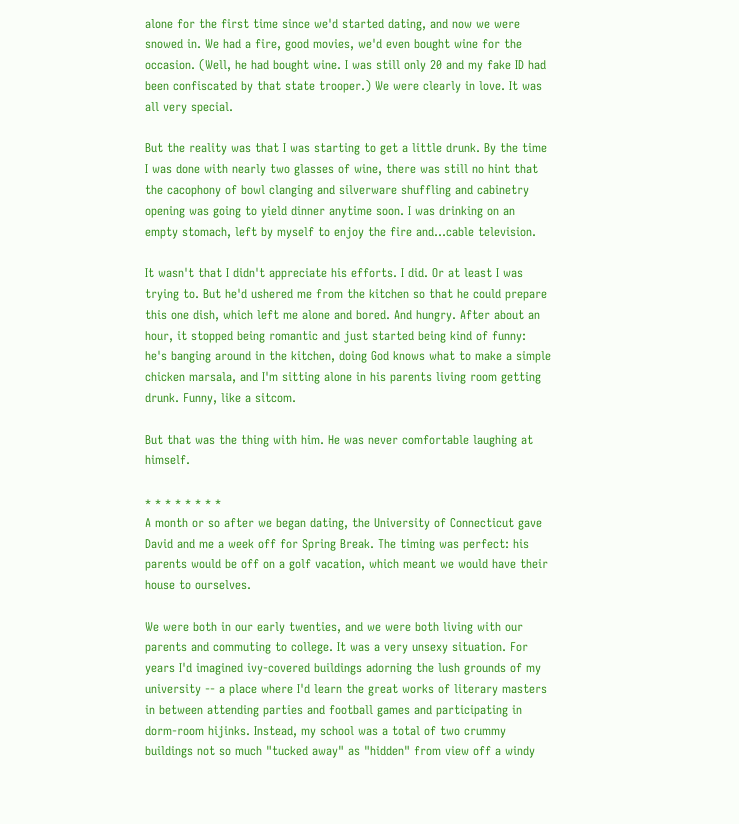alone for the first time since we'd started dating, and now we were snowed in. We had a fire, good movies, we'd even bought wine for the occasion. (Well, he had bought wine. I was still only 20 and my fake ID had been confiscated by that state trooper.) We were clearly in love. It was all very special.

But the reality was that I was starting to get a little drunk. By the time I was done with nearly two glasses of wine, there was still no hint that the cacophony of bowl clanging and silverware shuffling and cabinetry opening was going to yield dinner anytime soon. I was drinking on an empty stomach, left by myself to enjoy the fire and...cable television.

It wasn't that I didn't appreciate his efforts. I did. Or at least I was trying to. But he'd ushered me from the kitchen so that he could prepare this one dish, which left me alone and bored. And hungry. After about an hour, it stopped being romantic and just started being kind of funny: he's banging around in the kitchen, doing God knows what to make a simple chicken marsala, and I'm sitting alone in his parents living room getting drunk. Funny, like a sitcom.

But that was the thing with him. He was never comfortable laughing at himself.

* * * * * * * *
A month or so after we began dating, the University of Connecticut gave David and me a week off for Spring Break. The timing was perfect: his parents would be off on a golf vacation, which meant we would have their house to ourselves.

We were both in our early twenties, and we were both living with our parents and commuting to college. It was a very unsexy situation. For years I'd imagined ivy-covered buildings adorning the lush grounds of my university -- a place where I'd learn the great works of literary masters in between attending parties and football games and participating in dorm-room hijinks. Instead, my school was a total of two crummy buildings not so much "tucked away" as "hidden" from view off a windy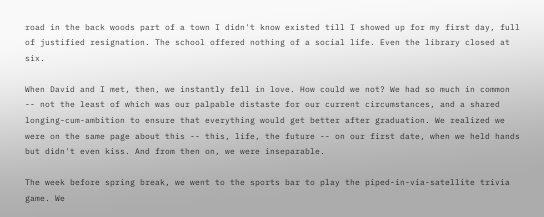road in the back woods part of a town I didn't know existed till I showed up for my first day, full of justified resignation. The school offered nothing of a social life. Even the library closed at six.

When David and I met, then, we instantly fell in love. How could we not? We had so much in common -- not the least of which was our palpable distaste for our current circumstances, and a shared longing-cum-ambition to ensure that everything would get better after graduation. We realized we were on the same page about this -- this, life, the future -- on our first date, when we held hands but didn't even kiss. And from then on, we were inseparable.

The week before spring break, we went to the sports bar to play the piped-in-via-satellite trivia game. We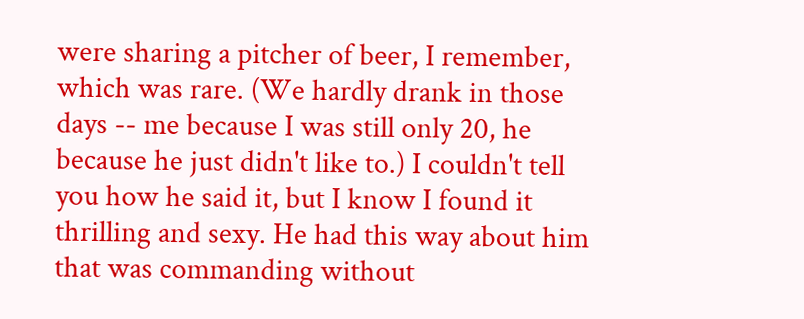were sharing a pitcher of beer, I remember, which was rare. (We hardly drank in those days -- me because I was still only 20, he because he just didn't like to.) I couldn't tell you how he said it, but I know I found it thrilling and sexy. He had this way about him that was commanding without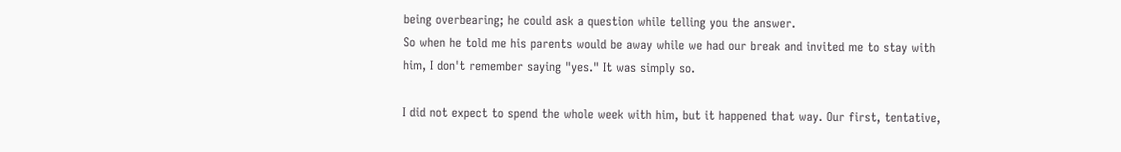being overbearing; he could ask a question while telling you the answer.
So when he told me his parents would be away while we had our break and invited me to stay with him, I don't remember saying "yes." It was simply so.

I did not expect to spend the whole week with him, but it happened that way. Our first, tentative,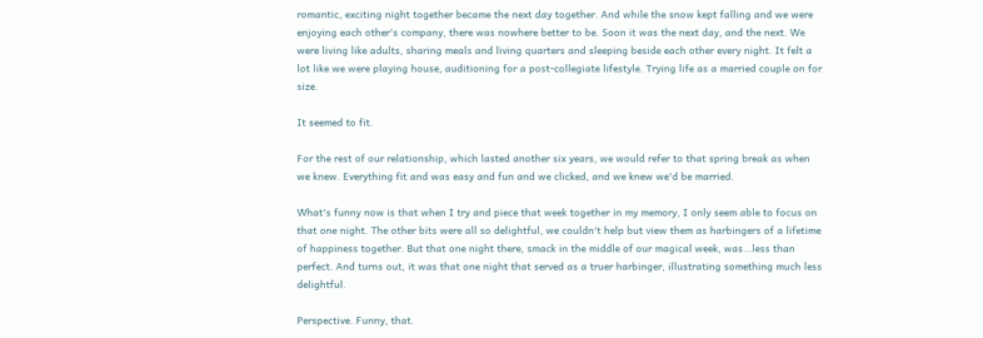romantic, exciting night together became the next day together. And while the snow kept falling and we were enjoying each other's company, there was nowhere better to be. Soon it was the next day, and the next. We were living like adults, sharing meals and living quarters and sleeping beside each other every night. It felt a lot like we were playing house, auditioning for a post-collegiate lifestyle. Trying life as a married couple on for size.

It seemed to fit.

For the rest of our relationship, which lasted another six years, we would refer to that spring break as when we knew. Everything fit and was easy and fun and we clicked, and we knew we'd be married.

What's funny now is that when I try and piece that week together in my memory, I only seem able to focus on that one night. The other bits were all so delightful, we couldn't help but view them as harbingers of a lifetime of happiness together. But that one night there, smack in the middle of our magical week, was...less than perfect. And turns out, it was that one night that served as a truer harbinger, illustrating something much less delightful.

Perspective. Funny, that.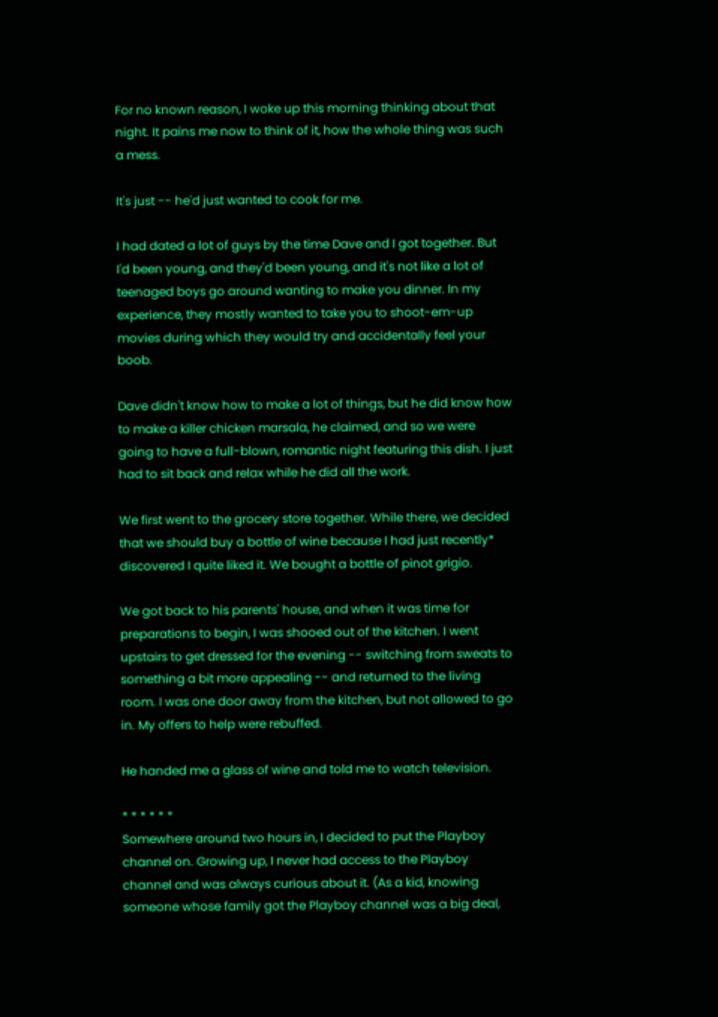For no known reason, I woke up this morning thinking about that night. It pains me now to think of it, how the whole thing was such a mess.

It's just -- he'd just wanted to cook for me.

I had dated a lot of guys by the time Dave and I got together. But I'd been young, and they'd been young, and it's not like a lot of teenaged boys go around wanting to make you dinner. In my experience, they mostly wanted to take you to shoot-em-up movies during which they would try and accidentally feel your boob.

Dave didn't know how to make a lot of things, but he did know how to make a killer chicken marsala, he claimed, and so we were going to have a full-blown, romantic night featuring this dish. I just had to sit back and relax while he did all the work.

We first went to the grocery store together. While there, we decided that we should buy a bottle of wine because I had just recently* discovered I quite liked it. We bought a bottle of pinot grigio.

We got back to his parents' house, and when it was time for preparations to begin, I was shooed out of the kitchen. I went upstairs to get dressed for the evening -- switching from sweats to something a bit more appealing -- and returned to the living room. I was one door away from the kitchen, but not allowed to go in. My offers to help were rebuffed.

He handed me a glass of wine and told me to watch television.

* * * * * *
Somewhere around two hours in, I decided to put the Playboy channel on. Growing up, I never had access to the Playboy channel and was always curious about it. (As a kid, knowing someone whose family got the Playboy channel was a big deal,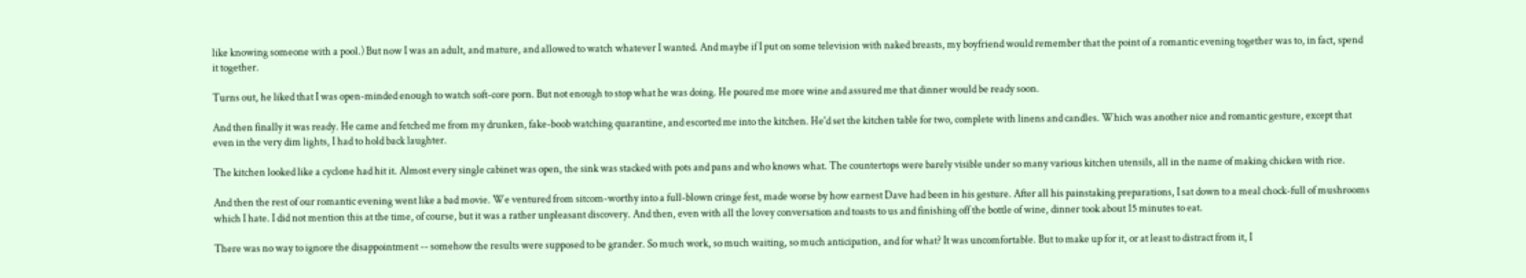like knowing someone with a pool.) But now I was an adult, and mature, and allowed to watch whatever I wanted. And maybe if I put on some television with naked breasts, my boyfriend would remember that the point of a romantic evening together was to, in fact, spend it together.

Turns out, he liked that I was open-minded enough to watch soft-core porn. But not enough to stop what he was doing. He poured me more wine and assured me that dinner would be ready soon.

And then finally it was ready. He came and fetched me from my drunken, fake-boob watching quarantine, and escorted me into the kitchen. He'd set the kitchen table for two, complete with linens and candles. Which was another nice and romantic gesture, except that even in the very dim lights, I had to hold back laughter.

The kitchen looked like a cyclone had hit it. Almost every single cabinet was open, the sink was stacked with pots and pans and who knows what. The countertops were barely visible under so many various kitchen utensils, all in the name of making chicken with rice.

And then the rest of our romantic evening went like a bad movie. We ventured from sitcom-worthy into a full-blown cringe fest, made worse by how earnest Dave had been in his gesture. After all his painstaking preparations, I sat down to a meal chock-full of mushrooms which I hate. I did not mention this at the time, of course, but it was a rather unpleasant discovery. And then, even with all the lovey conversation and toasts to us and finishing off the bottle of wine, dinner took about 15 minutes to eat.

There was no way to ignore the disappointment -- somehow the results were supposed to be grander. So much work, so much waiting, so much anticipation, and for what? It was uncomfortable. But to make up for it, or at least to distract from it, I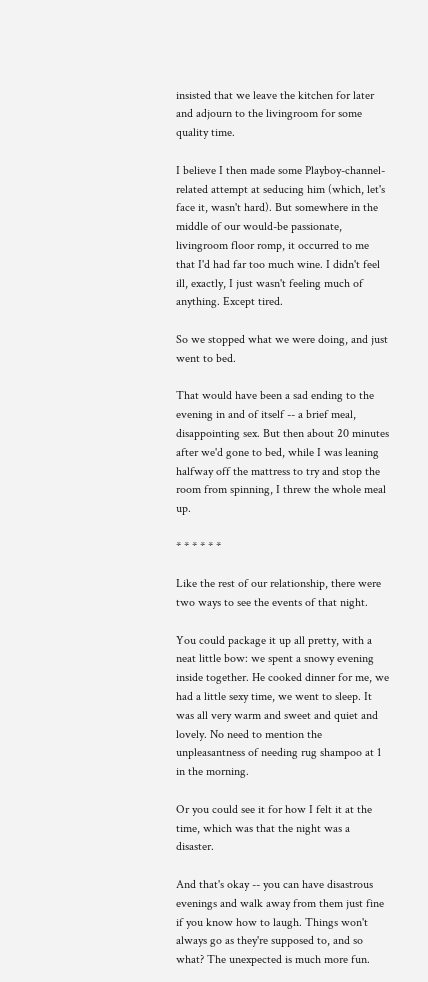insisted that we leave the kitchen for later and adjourn to the livingroom for some quality time.

I believe I then made some Playboy-channel-related attempt at seducing him (which, let's face it, wasn't hard). But somewhere in the middle of our would-be passionate, livingroom floor romp, it occurred to me that I'd had far too much wine. I didn't feel ill, exactly, I just wasn't feeling much of anything. Except tired.

So we stopped what we were doing, and just went to bed.

That would have been a sad ending to the evening in and of itself -- a brief meal, disappointing sex. But then about 20 minutes after we'd gone to bed, while I was leaning halfway off the mattress to try and stop the room from spinning, I threw the whole meal up.

* * * * * *

Like the rest of our relationship, there were two ways to see the events of that night.

You could package it up all pretty, with a neat little bow: we spent a snowy evening inside together. He cooked dinner for me, we had a little sexy time, we went to sleep. It was all very warm and sweet and quiet and lovely. No need to mention the unpleasantness of needing rug shampoo at 1 in the morning.

Or you could see it for how I felt it at the time, which was that the night was a disaster.

And that's okay -- you can have disastrous evenings and walk away from them just fine if you know how to laugh. Things won't always go as they're supposed to, and so what? The unexpected is much more fun.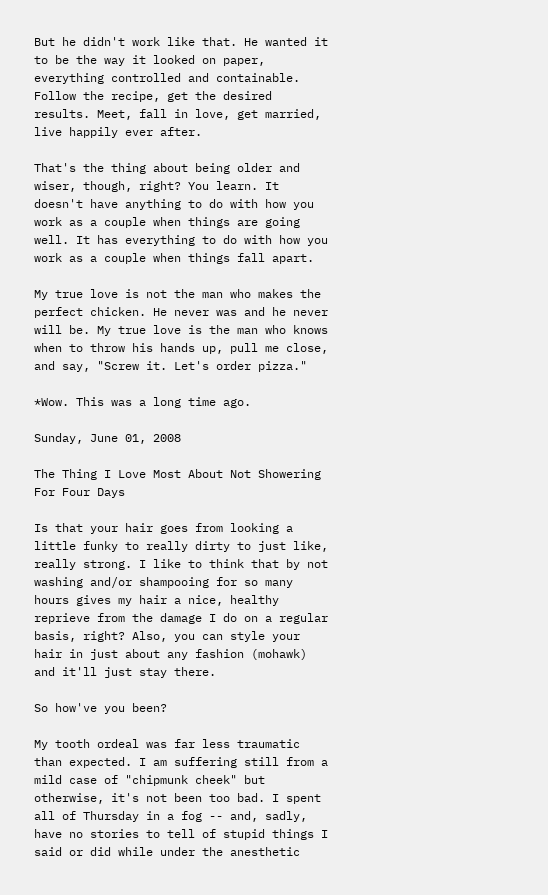But he didn't work like that. He wanted it to be the way it looked on paper, everything controlled and containable. Follow the recipe, get the desired results. Meet, fall in love, get married, live happily ever after.

That's the thing about being older and wiser, though, right? You learn. It doesn't have anything to do with how you work as a couple when things are going well. It has everything to do with how you work as a couple when things fall apart.

My true love is not the man who makes the perfect chicken. He never was and he never will be. My true love is the man who knows when to throw his hands up, pull me close, and say, "Screw it. Let's order pizza."

*Wow. This was a long time ago.

Sunday, June 01, 2008

The Thing I Love Most About Not Showering For Four Days

Is that your hair goes from looking a little funky to really dirty to just like, really strong. I like to think that by not washing and/or shampooing for so many hours gives my hair a nice, healthy reprieve from the damage I do on a regular basis, right? Also, you can style your hair in just about any fashion (mohawk) and it'll just stay there.

So how've you been?

My tooth ordeal was far less traumatic than expected. I am suffering still from a mild case of "chipmunk cheek" but otherwise, it's not been too bad. I spent all of Thursday in a fog -- and, sadly, have no stories to tell of stupid things I said or did while under the anesthetic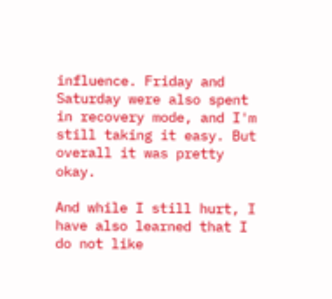influence. Friday and Saturday were also spent in recovery mode, and I'm still taking it easy. But overall it was pretty okay.

And while I still hurt, I have also learned that I do not like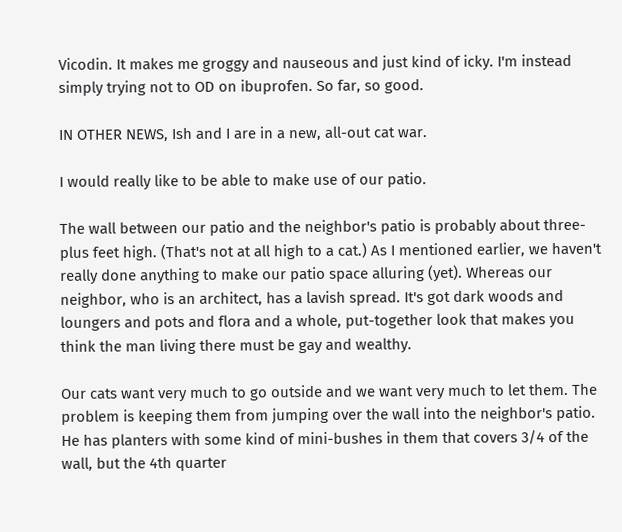Vicodin. It makes me groggy and nauseous and just kind of icky. I'm instead simply trying not to OD on ibuprofen. So far, so good.

IN OTHER NEWS, Ish and I are in a new, all-out cat war.

I would really like to be able to make use of our patio.

The wall between our patio and the neighbor's patio is probably about three-plus feet high. (That's not at all high to a cat.) As I mentioned earlier, we haven't really done anything to make our patio space alluring (yet). Whereas our neighbor, who is an architect, has a lavish spread. It's got dark woods and loungers and pots and flora and a whole, put-together look that makes you think the man living there must be gay and wealthy.

Our cats want very much to go outside and we want very much to let them. The problem is keeping them from jumping over the wall into the neighbor's patio. He has planters with some kind of mini-bushes in them that covers 3/4 of the wall, but the 4th quarter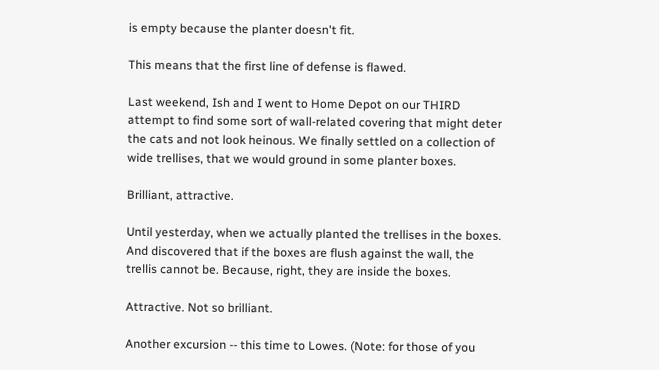is empty because the planter doesn't fit.

This means that the first line of defense is flawed.

Last weekend, Ish and I went to Home Depot on our THIRD attempt to find some sort of wall-related covering that might deter the cats and not look heinous. We finally settled on a collection of wide trellises, that we would ground in some planter boxes.

Brilliant, attractive.

Until yesterday, when we actually planted the trellises in the boxes. And discovered that if the boxes are flush against the wall, the trellis cannot be. Because, right, they are inside the boxes.

Attractive. Not so brilliant.

Another excursion -- this time to Lowes. (Note: for those of you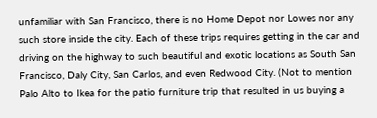unfamiliar with San Francisco, there is no Home Depot nor Lowes nor any such store inside the city. Each of these trips requires getting in the car and driving on the highway to such beautiful and exotic locations as South San Francisco, Daly City, San Carlos, and even Redwood City. (Not to mention Palo Alto to Ikea for the patio furniture trip that resulted in us buying a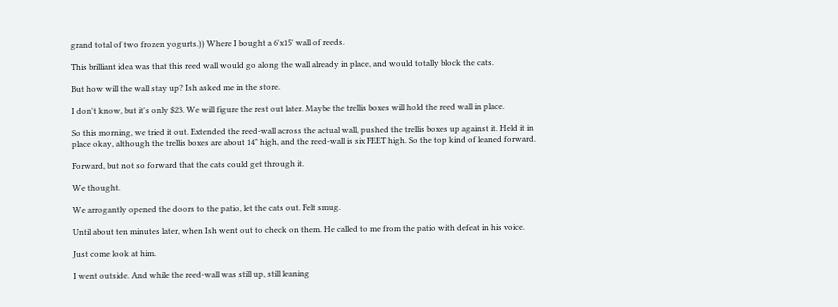grand total of two frozen yogurts.)) Where I bought a 6'x15' wall of reeds.

This brilliant idea was that this reed wall would go along the wall already in place, and would totally block the cats.

But how will the wall stay up? Ish asked me in the store.

I don't know, but it's only $23. We will figure the rest out later. Maybe the trellis boxes will hold the reed wall in place.

So this morning, we tried it out. Extended the reed-wall across the actual wall, pushed the trellis boxes up against it. Held it in place okay, although the trellis boxes are about 14" high, and the reed-wall is six FEET high. So the top kind of leaned forward.

Forward, but not so forward that the cats could get through it.

We thought.

We arrogantly opened the doors to the patio, let the cats out. Felt smug.

Until about ten minutes later, when Ish went out to check on them. He called to me from the patio with defeat in his voice.

Just come look at him.

I went outside. And while the reed-wall was still up, still leaning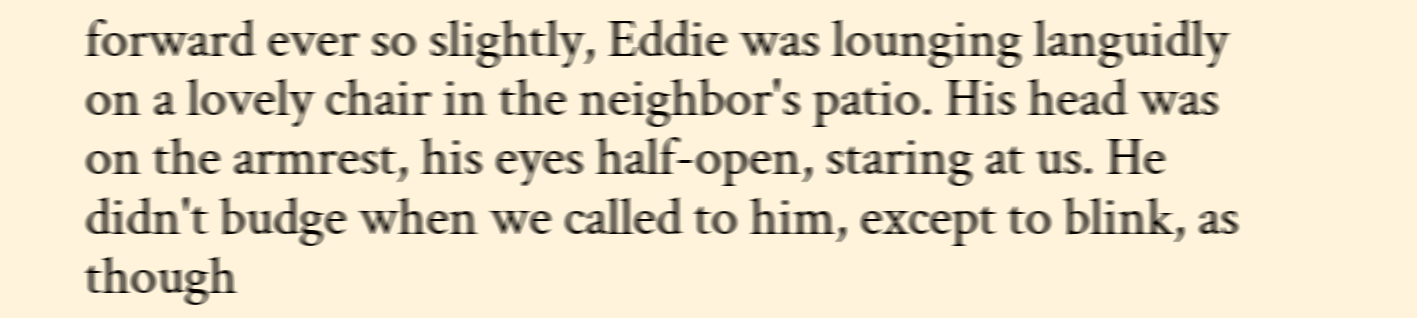forward ever so slightly, Eddie was lounging languidly on a lovely chair in the neighbor's patio. His head was on the armrest, his eyes half-open, staring at us. He didn't budge when we called to him, except to blink, as though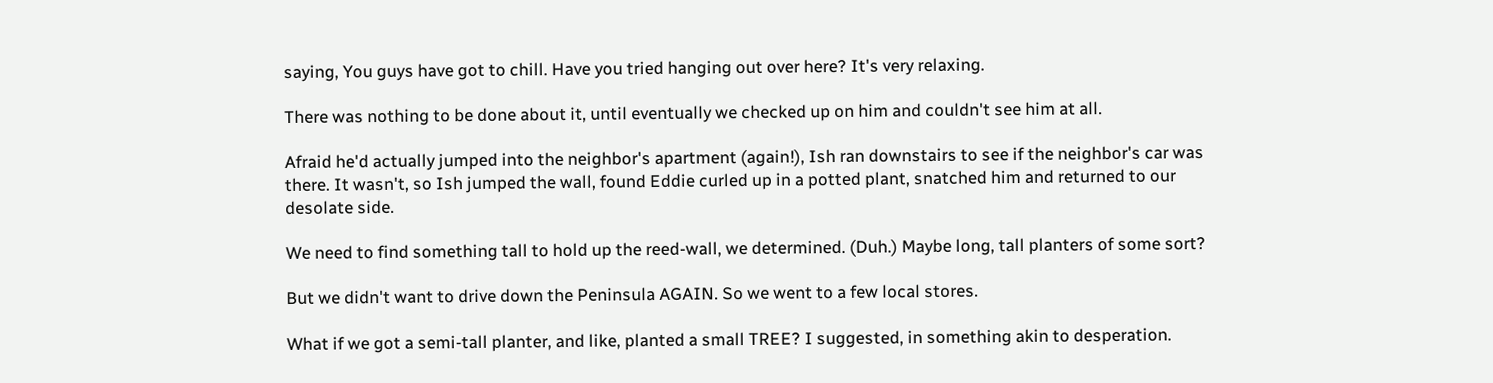saying, You guys have got to chill. Have you tried hanging out over here? It's very relaxing.

There was nothing to be done about it, until eventually we checked up on him and couldn't see him at all.

Afraid he'd actually jumped into the neighbor's apartment (again!), Ish ran downstairs to see if the neighbor's car was there. It wasn't, so Ish jumped the wall, found Eddie curled up in a potted plant, snatched him and returned to our desolate side.

We need to find something tall to hold up the reed-wall, we determined. (Duh.) Maybe long, tall planters of some sort?

But we didn't want to drive down the Peninsula AGAIN. So we went to a few local stores.

What if we got a semi-tall planter, and like, planted a small TREE? I suggested, in something akin to desperation.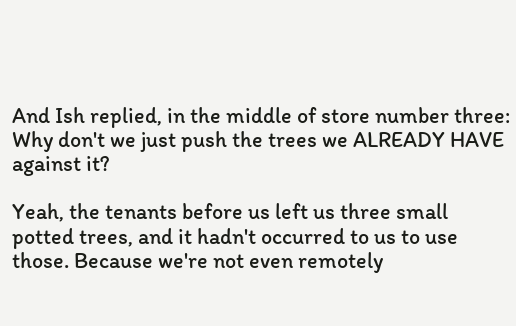And Ish replied, in the middle of store number three: Why don't we just push the trees we ALREADY HAVE against it?

Yeah, the tenants before us left us three small potted trees, and it hadn't occurred to us to use those. Because we're not even remotely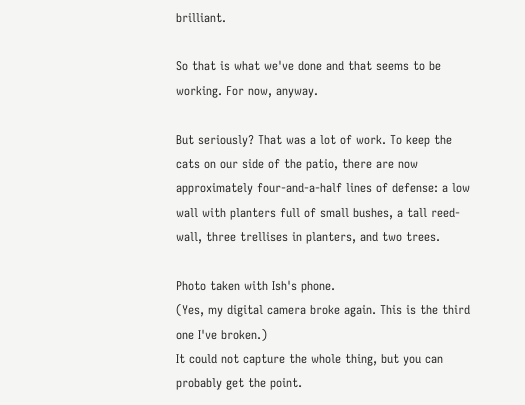brilliant.

So that is what we've done and that seems to be working. For now, anyway.

But seriously? That was a lot of work. To keep the cats on our side of the patio, there are now approximately four-and-a-half lines of defense: a low wall with planters full of small bushes, a tall reed-wall, three trellises in planters, and two trees.

Photo taken with Ish's phone.
(Yes, my digital camera broke again. This is the third one I've broken.)
It could not capture the whole thing, but you can probably get the point.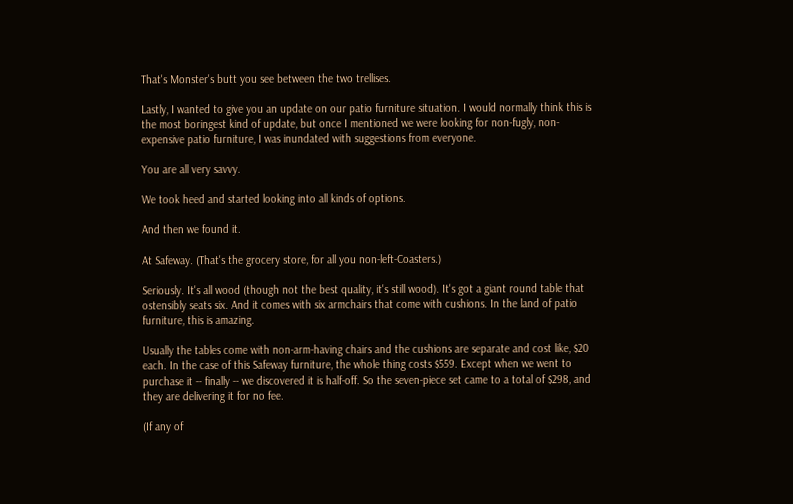That's Monster's butt you see between the two trellises.

Lastly, I wanted to give you an update on our patio furniture situation. I would normally think this is the most boringest kind of update, but once I mentioned we were looking for non-fugly, non-expensive patio furniture, I was inundated with suggestions from everyone.

You are all very savvy.

We took heed and started looking into all kinds of options.

And then we found it.

At Safeway. (That's the grocery store, for all you non-left-Coasters.)

Seriously. It's all wood (though not the best quality, it's still wood). It's got a giant round table that ostensibly seats six. And it comes with six armchairs that come with cushions. In the land of patio furniture, this is amazing.

Usually the tables come with non-arm-having chairs and the cushions are separate and cost like, $20 each. In the case of this Safeway furniture, the whole thing costs $559. Except when we went to purchase it -- finally -- we discovered it is half-off. So the seven-piece set came to a total of $298, and they are delivering it for no fee.

(If any of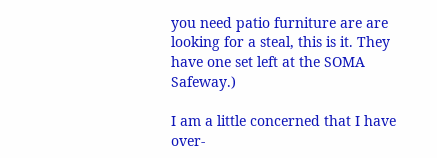you need patio furniture are are looking for a steal, this is it. They have one set left at the SOMA Safeway.)

I am a little concerned that I have over-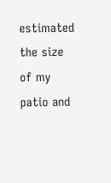estimated the size of my patio and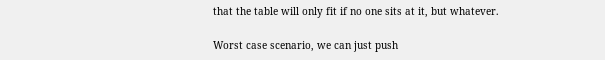that the table will only fit if no one sits at it, but whatever.

Worst case scenario, we can just push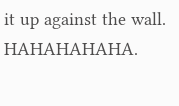it up against the wall. HAHAHAHAHA.